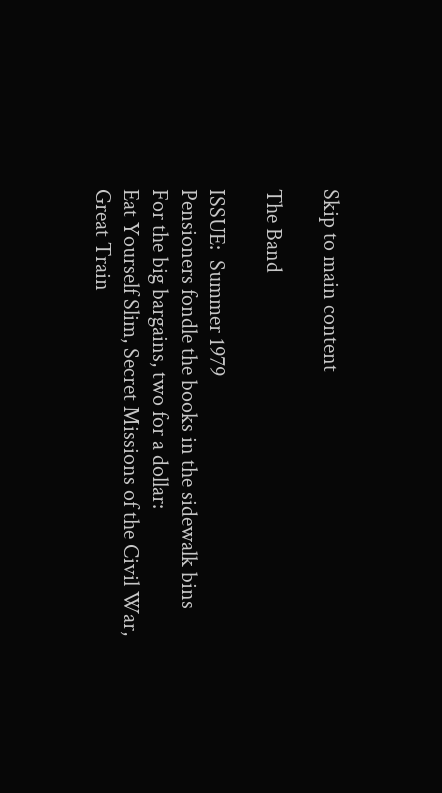Skip to main content

The Band

ISSUE:  Summer 1979
Pensioners fondle the books in the sidewalk bins
For the big bargains, two for a dollar:
Eat Yourself Slim, Secret Missions of the Civil War,
Great Train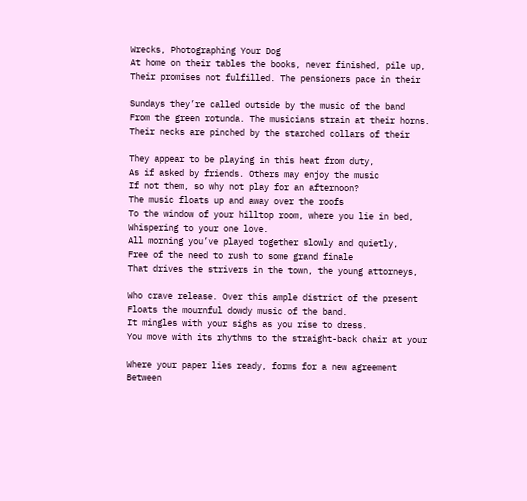Wrecks, Photographing Your Dog
At home on their tables the books, never finished, pile up,
Their promises not fulfilled. The pensioners pace in their

Sundays they’re called outside by the music of the band
From the green rotunda. The musicians strain at their horns.
Their necks are pinched by the starched collars of their

They appear to be playing in this heat from duty,
As if asked by friends. Others may enjoy the music
If not them, so why not play for an afternoon?
The music floats up and away over the roofs
To the window of your hilltop room, where you lie in bed,
Whispering to your one love.
All morning you’ve played together slowly and quietly,
Free of the need to rush to some grand finale
That drives the strivers in the town, the young attorneys,

Who crave release. Over this ample district of the present
Floats the mournful dowdy music of the band.
It mingles with your sighs as you rise to dress.
You move with its rhythms to the straight-back chair at your

Where your paper lies ready, forms for a new agreement
Between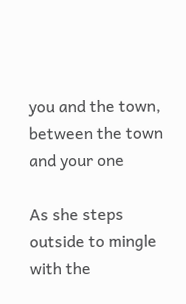you and the town, between the town and your one

As she steps outside to mingle with the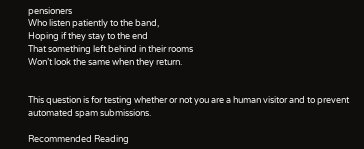pensioners
Who listen patiently to the band,
Hoping if they stay to the end
That something left behind in their rooms
Won’t look the same when they return.


This question is for testing whether or not you are a human visitor and to prevent automated spam submissions.

Recommended Reading